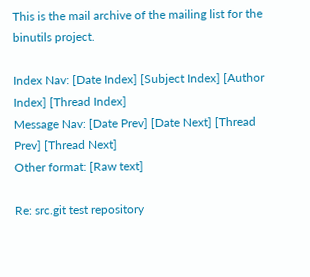This is the mail archive of the mailing list for the binutils project.

Index Nav: [Date Index] [Subject Index] [Author Index] [Thread Index]
Message Nav: [Date Prev] [Date Next] [Thread Prev] [Thread Next]
Other format: [Raw text]

Re: src.git test repository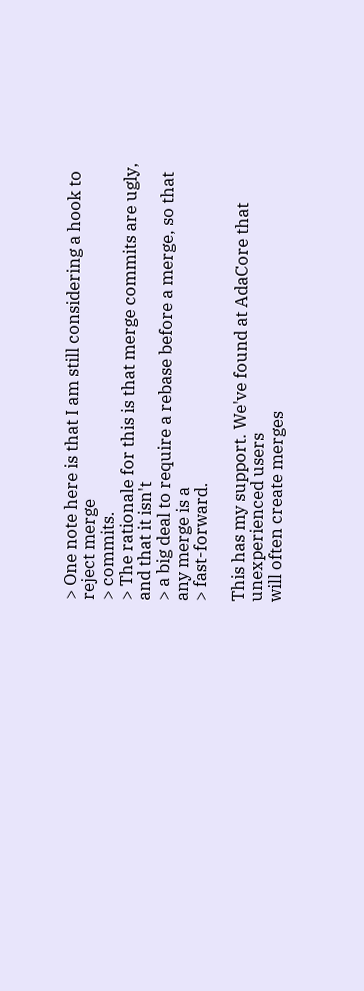> One note here is that I am still considering a hook to reject merge
> commits.
> The rationale for this is that merge commits are ugly, and that it isn't
> a big deal to require a rebase before a merge, so that any merge is a
> fast-forward.

This has my support. We've found at AdaCore that unexperienced users
will often create merges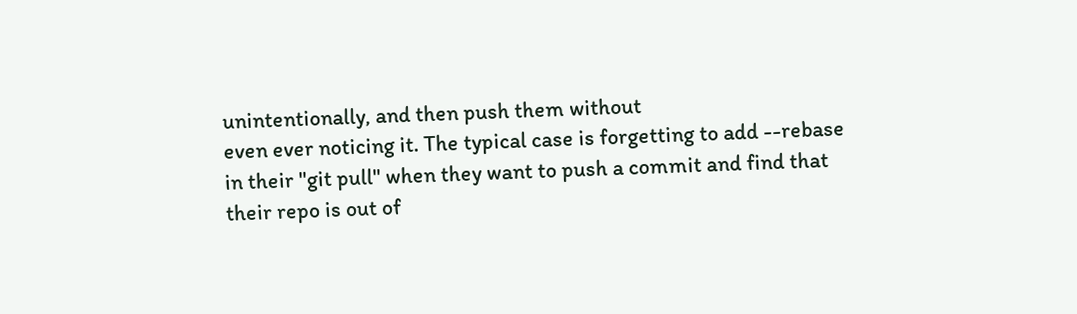unintentionally, and then push them without
even ever noticing it. The typical case is forgetting to add --rebase
in their "git pull" when they want to push a commit and find that
their repo is out of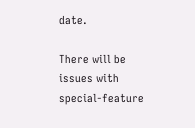date.

There will be issues with special-feature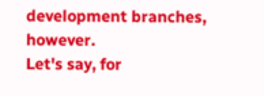development branches, however.
Let's say, for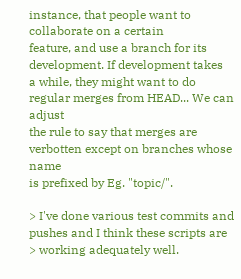instance, that people want to collaborate on a certain
feature, and use a branch for its development. If development takes
a while, they might want to do regular merges from HEAD... We can adjust
the rule to say that merges are verbotten except on branches whose name
is prefixed by Eg. "topic/".

> I've done various test commits and pushes and I think these scripts are
> working adequately well.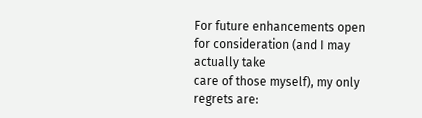For future enhancements open for consideration (and I may actually take
care of those myself), my only regrets are: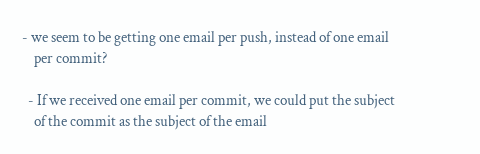- we seem to be getting one email per push, instead of one email
    per commit?

  - If we received one email per commit, we could put the subject
    of the commit as the subject of the email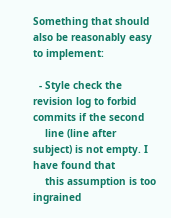Something that should also be reasonably easy to implement:

  - Style check the revision log to forbid commits if the second
    line (line after subject) is not empty. I have found that
    this assumption is too ingrained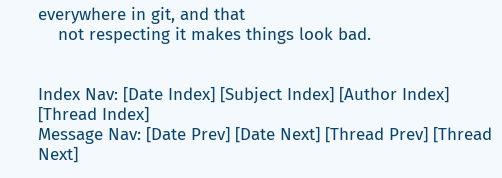everywhere in git, and that
    not respecting it makes things look bad.


Index Nav: [Date Index] [Subject Index] [Author Index] [Thread Index]
Message Nav: [Date Prev] [Date Next] [Thread Prev] [Thread Next]